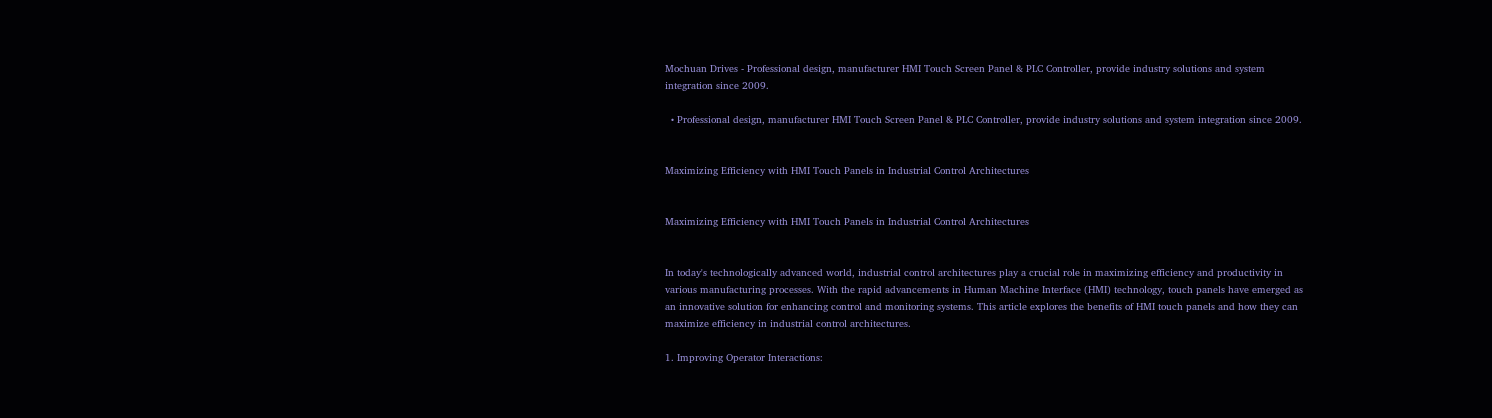Mochuan Drives - Professional design, manufacturer HMI Touch Screen Panel & PLC Controller, provide industry solutions and system integration since 2009.

  • Professional design, manufacturer HMI Touch Screen Panel & PLC Controller, provide industry solutions and system integration since 2009.


Maximizing Efficiency with HMI Touch Panels in Industrial Control Architectures


Maximizing Efficiency with HMI Touch Panels in Industrial Control Architectures


In today's technologically advanced world, industrial control architectures play a crucial role in maximizing efficiency and productivity in various manufacturing processes. With the rapid advancements in Human Machine Interface (HMI) technology, touch panels have emerged as an innovative solution for enhancing control and monitoring systems. This article explores the benefits of HMI touch panels and how they can maximize efficiency in industrial control architectures.

1. Improving Operator Interactions: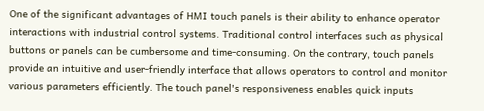One of the significant advantages of HMI touch panels is their ability to enhance operator interactions with industrial control systems. Traditional control interfaces such as physical buttons or panels can be cumbersome and time-consuming. On the contrary, touch panels provide an intuitive and user-friendly interface that allows operators to control and monitor various parameters efficiently. The touch panel's responsiveness enables quick inputs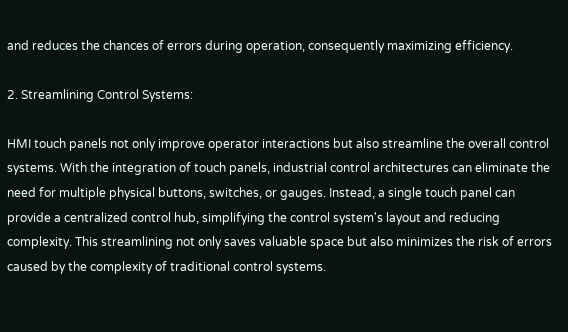and reduces the chances of errors during operation, consequently maximizing efficiency.

2. Streamlining Control Systems:

HMI touch panels not only improve operator interactions but also streamline the overall control systems. With the integration of touch panels, industrial control architectures can eliminate the need for multiple physical buttons, switches, or gauges. Instead, a single touch panel can provide a centralized control hub, simplifying the control system's layout and reducing complexity. This streamlining not only saves valuable space but also minimizes the risk of errors caused by the complexity of traditional control systems.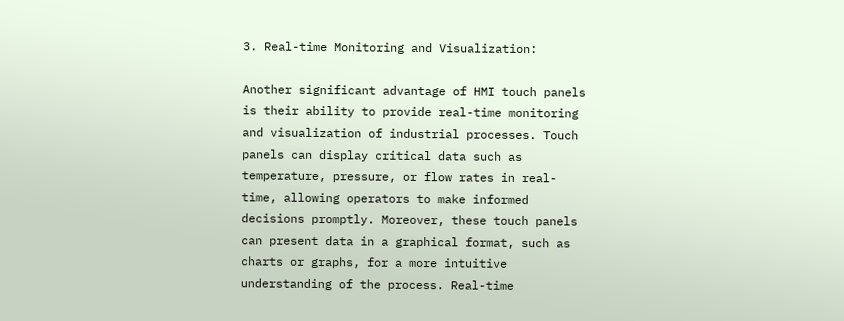3. Real-time Monitoring and Visualization:

Another significant advantage of HMI touch panels is their ability to provide real-time monitoring and visualization of industrial processes. Touch panels can display critical data such as temperature, pressure, or flow rates in real-time, allowing operators to make informed decisions promptly. Moreover, these touch panels can present data in a graphical format, such as charts or graphs, for a more intuitive understanding of the process. Real-time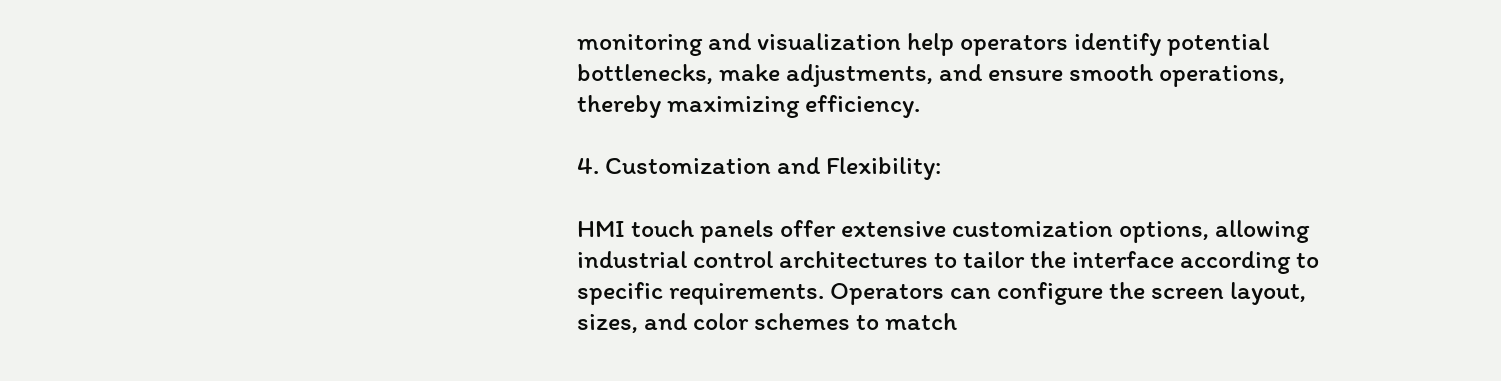monitoring and visualization help operators identify potential bottlenecks, make adjustments, and ensure smooth operations, thereby maximizing efficiency.

4. Customization and Flexibility:

HMI touch panels offer extensive customization options, allowing industrial control architectures to tailor the interface according to specific requirements. Operators can configure the screen layout, sizes, and color schemes to match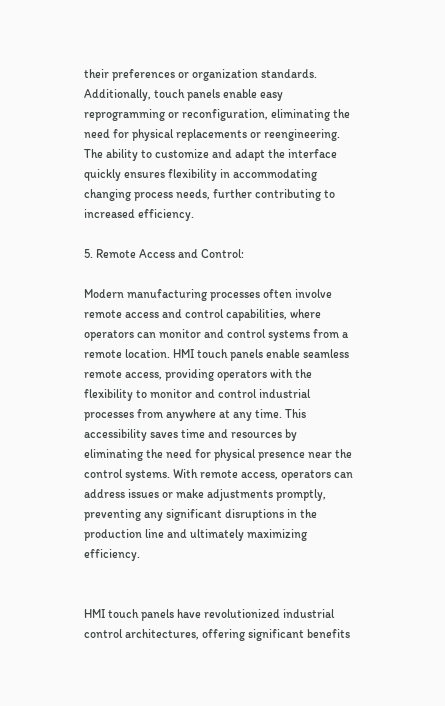their preferences or organization standards. Additionally, touch panels enable easy reprogramming or reconfiguration, eliminating the need for physical replacements or reengineering. The ability to customize and adapt the interface quickly ensures flexibility in accommodating changing process needs, further contributing to increased efficiency.

5. Remote Access and Control:

Modern manufacturing processes often involve remote access and control capabilities, where operators can monitor and control systems from a remote location. HMI touch panels enable seamless remote access, providing operators with the flexibility to monitor and control industrial processes from anywhere at any time. This accessibility saves time and resources by eliminating the need for physical presence near the control systems. With remote access, operators can address issues or make adjustments promptly, preventing any significant disruptions in the production line and ultimately maximizing efficiency.


HMI touch panels have revolutionized industrial control architectures, offering significant benefits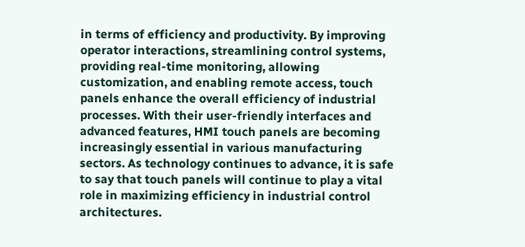in terms of efficiency and productivity. By improving operator interactions, streamlining control systems, providing real-time monitoring, allowing customization, and enabling remote access, touch panels enhance the overall efficiency of industrial processes. With their user-friendly interfaces and advanced features, HMI touch panels are becoming increasingly essential in various manufacturing sectors. As technology continues to advance, it is safe to say that touch panels will continue to play a vital role in maximizing efficiency in industrial control architectures.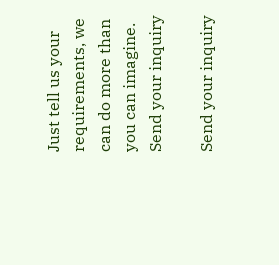Just tell us your requirements, we can do more than you can imagine.
Send your inquiry

Send your inquiry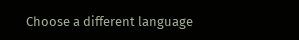Choose a different language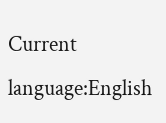Current language:English